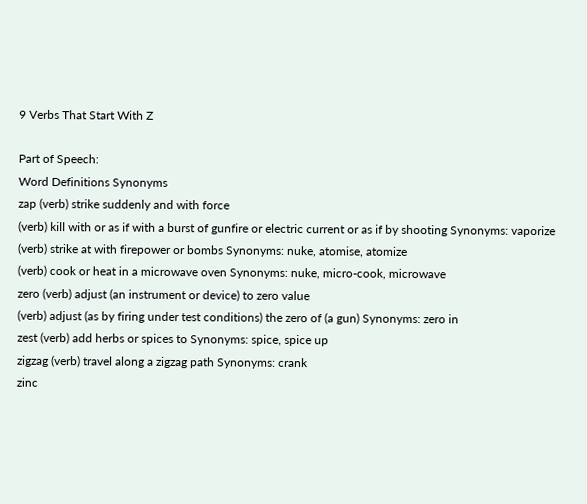9 Verbs That Start With Z

Part of Speech:
Word Definitions Synonyms
zap (verb) strike suddenly and with force
(verb) kill with or as if with a burst of gunfire or electric current or as if by shooting Synonyms: vaporize
(verb) strike at with firepower or bombs Synonyms: nuke, atomise, atomize
(verb) cook or heat in a microwave oven Synonyms: nuke, micro-cook, microwave
zero (verb) adjust (an instrument or device) to zero value
(verb) adjust (as by firing under test conditions) the zero of (a gun) Synonyms: zero in
zest (verb) add herbs or spices to Synonyms: spice, spice up
zigzag (verb) travel along a zigzag path Synonyms: crank
zinc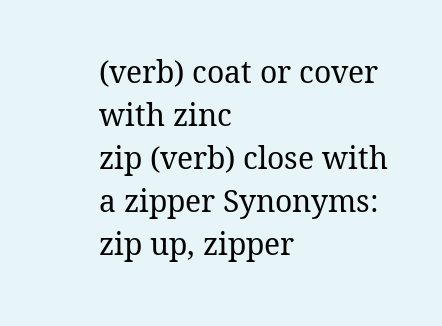(verb) coat or cover with zinc
zip (verb) close with a zipper Synonyms: zip up, zipper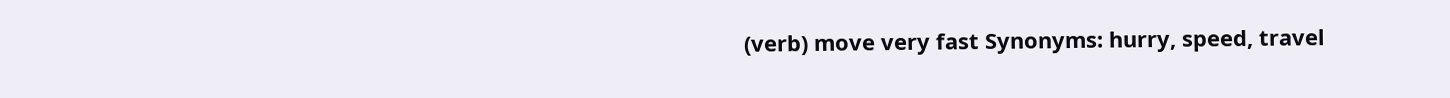(verb) move very fast Synonyms: hurry, speed, travel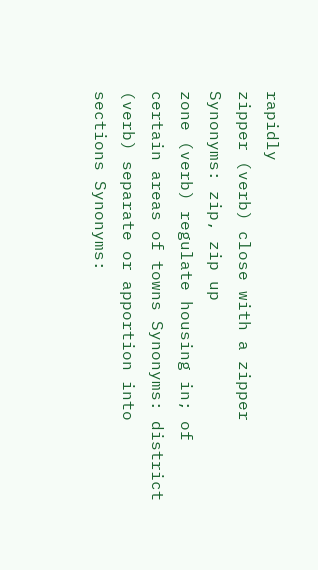rapidly
zipper (verb) close with a zipper Synonyms: zip, zip up
zone (verb) regulate housing in; of certain areas of towns Synonyms: district
(verb) separate or apportion into sections Synonyms: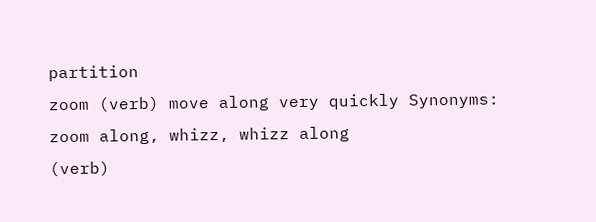partition
zoom (verb) move along very quickly Synonyms: zoom along, whizz, whizz along
(verb)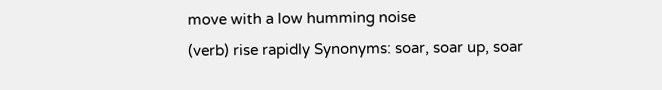move with a low humming noise
(verb) rise rapidly Synonyms: soar, soar up, soar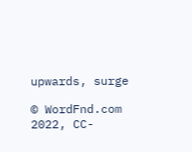upwards, surge

© WordFnd.com 2022, CC-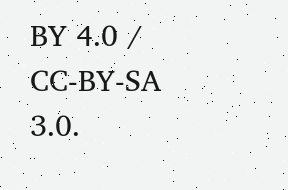BY 4.0 / CC-BY-SA 3.0.